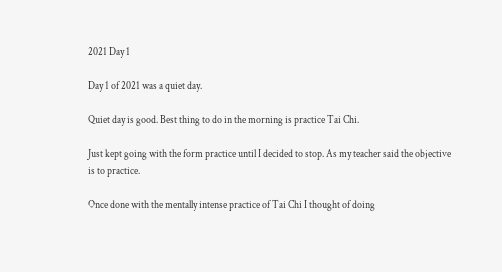2021 Day 1

Day 1 of 2021 was a quiet day.

Quiet day is good. Best thing to do in the morning is practice Tai Chi.

Just kept going with the form practice until I decided to stop. As my teacher said the objective is to practice.

Once done with the mentally intense practice of Tai Chi I thought of doing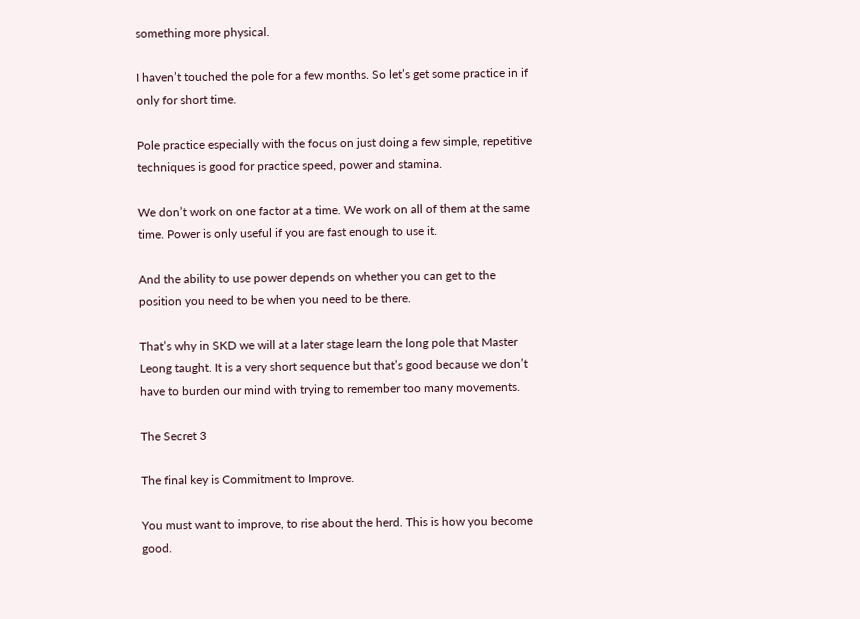something more physical.

I haven’t touched the pole for a few months. So let’s get some practice in if only for short time.

Pole practice especially with the focus on just doing a few simple, repetitive techniques is good for practice speed, power and stamina.

We don’t work on one factor at a time. We work on all of them at the same time. Power is only useful if you are fast enough to use it.

And the ability to use power depends on whether you can get to the position you need to be when you need to be there.

That’s why in SKD we will at a later stage learn the long pole that Master Leong taught. It is a very short sequence but that’s good because we don’t have to burden our mind with trying to remember too many movements.

The Secret 3

The final key is Commitment to Improve.

You must want to improve, to rise about the herd. This is how you become good.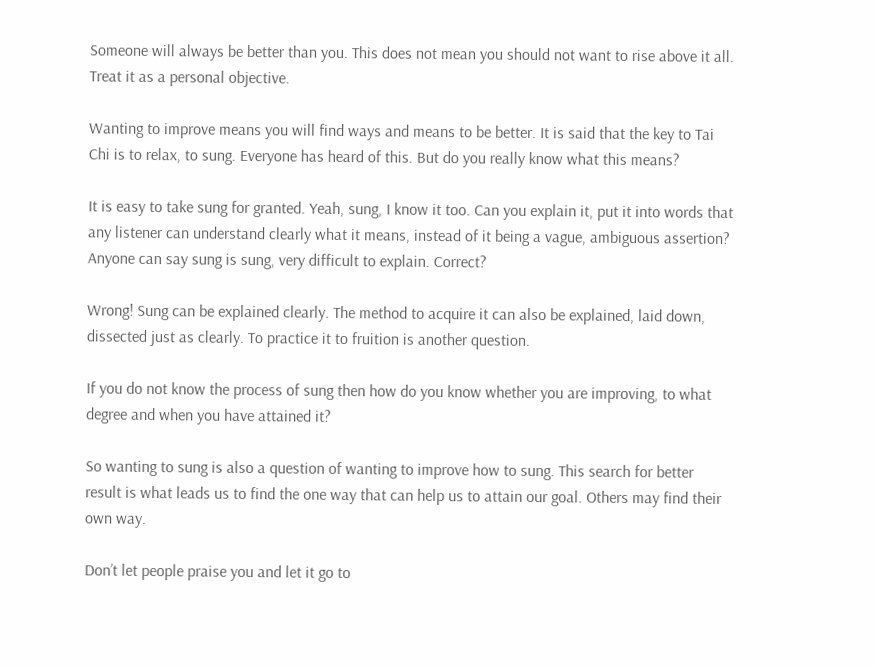Someone will always be better than you. This does not mean you should not want to rise above it all. Treat it as a personal objective.

Wanting to improve means you will find ways and means to be better. It is said that the key to Tai Chi is to relax, to sung. Everyone has heard of this. But do you really know what this means?

It is easy to take sung for granted. Yeah, sung, I know it too. Can you explain it, put it into words that any listener can understand clearly what it means, instead of it being a vague, ambiguous assertion? Anyone can say sung is sung, very difficult to explain. Correct?

Wrong! Sung can be explained clearly. The method to acquire it can also be explained, laid down, dissected just as clearly. To practice it to fruition is another question.

If you do not know the process of sung then how do you know whether you are improving, to what degree and when you have attained it?

So wanting to sung is also a question of wanting to improve how to sung. This search for better result is what leads us to find the one way that can help us to attain our goal. Others may find their own way.

Don’t let people praise you and let it go to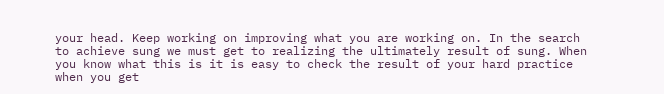your head. Keep working on improving what you are working on. In the search to achieve sung we must get to realizing the ultimately result of sung. When you know what this is it is easy to check the result of your hard practice when you get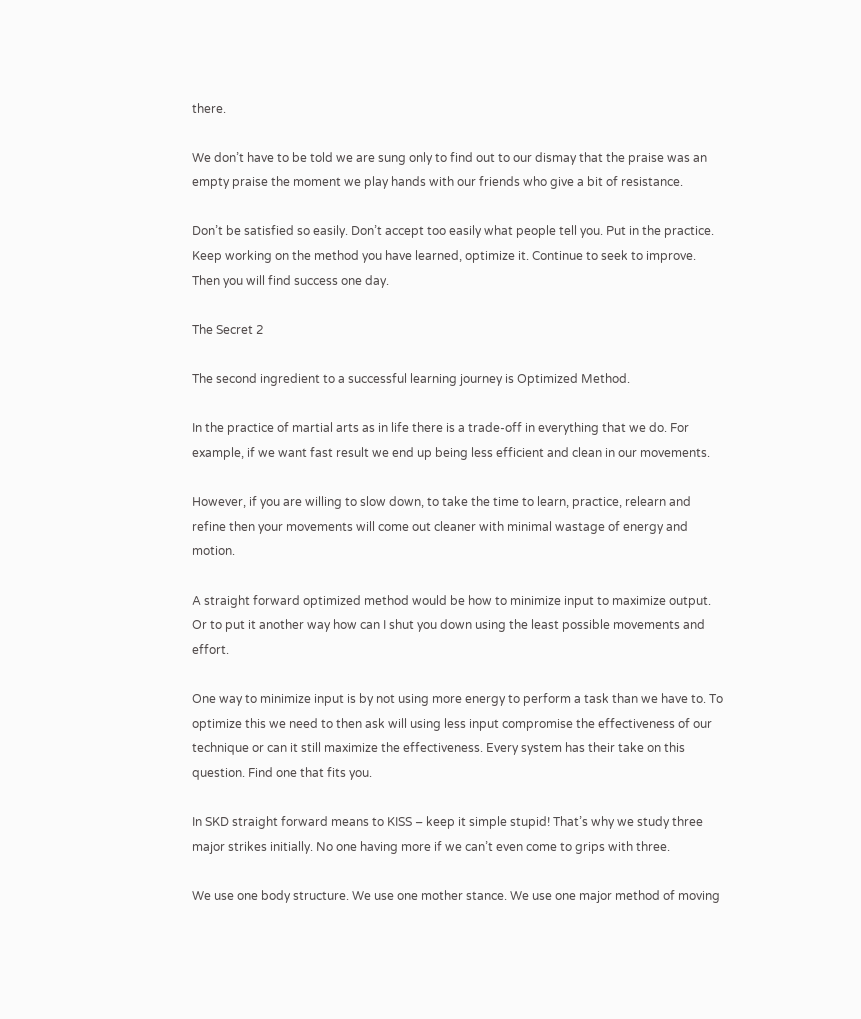there.

We don’t have to be told we are sung only to find out to our dismay that the praise was an empty praise the moment we play hands with our friends who give a bit of resistance.

Don’t be satisfied so easily. Don’t accept too easily what people tell you. Put in the practice. Keep working on the method you have learned, optimize it. Continue to seek to improve. Then you will find success one day.

The Secret 2

The second ingredient to a successful learning journey is Optimized Method.

In the practice of martial arts as in life there is a trade-off in everything that we do. For example, if we want fast result we end up being less efficient and clean in our movements.

However, if you are willing to slow down, to take the time to learn, practice, relearn and refine then your movements will come out cleaner with minimal wastage of energy and motion.

A straight forward optimized method would be how to minimize input to maximize output. Or to put it another way how can I shut you down using the least possible movements and effort.

One way to minimize input is by not using more energy to perform a task than we have to. To optimize this we need to then ask will using less input compromise the effectiveness of our technique or can it still maximize the effectiveness. Every system has their take on this question. Find one that fits you.

In SKD straight forward means to KISS – keep it simple stupid! That’s why we study three major strikes initially. No one having more if we can’t even come to grips with three.

We use one body structure. We use one mother stance. We use one major method of moving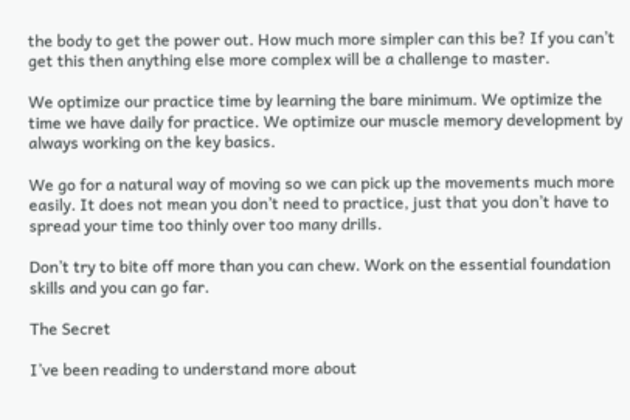the body to get the power out. How much more simpler can this be? If you can’t get this then anything else more complex will be a challenge to master.

We optimize our practice time by learning the bare minimum. We optimize the time we have daily for practice. We optimize our muscle memory development by always working on the key basics.

We go for a natural way of moving so we can pick up the movements much more easily. It does not mean you don’t need to practice, just that you don’t have to spread your time too thinly over too many drills.

Don’t try to bite off more than you can chew. Work on the essential foundation skills and you can go far.

The Secret

I’ve been reading to understand more about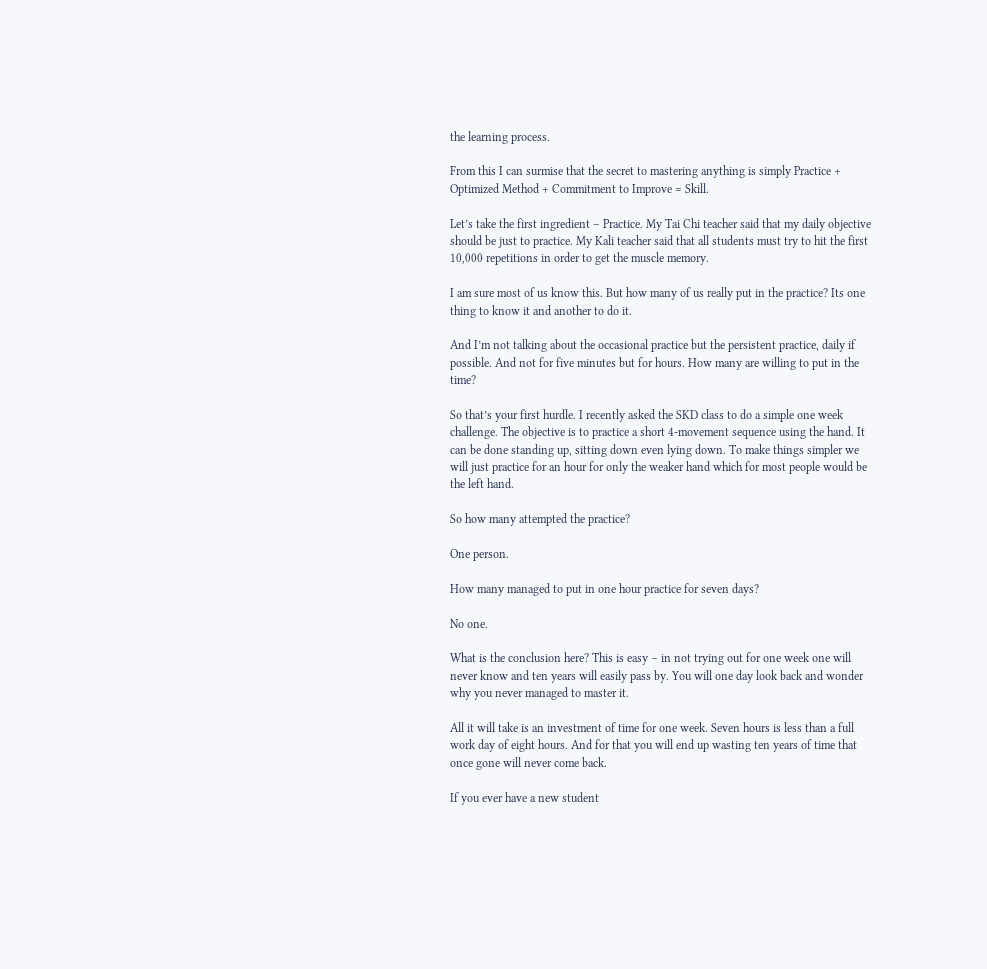the learning process.

From this I can surmise that the secret to mastering anything is simply Practice + Optimized Method + Commitment to Improve = Skill.

Let’s take the first ingredient – Practice. My Tai Chi teacher said that my daily objective should be just to practice. My Kali teacher said that all students must try to hit the first 10,000 repetitions in order to get the muscle memory.

I am sure most of us know this. But how many of us really put in the practice? Its one thing to know it and another to do it.

And I’m not talking about the occasional practice but the persistent practice, daily if possible. And not for five minutes but for hours. How many are willing to put in the time?

So that’s your first hurdle. I recently asked the SKD class to do a simple one week challenge. The objective is to practice a short 4-movement sequence using the hand. It can be done standing up, sitting down even lying down. To make things simpler we will just practice for an hour for only the weaker hand which for most people would be the left hand.

So how many attempted the practice?

One person.

How many managed to put in one hour practice for seven days?

No one.

What is the conclusion here? This is easy – in not trying out for one week one will never know and ten years will easily pass by. You will one day look back and wonder why you never managed to master it.

All it will take is an investment of time for one week. Seven hours is less than a full work day of eight hours. And for that you will end up wasting ten years of time that once gone will never come back.

If you ever have a new student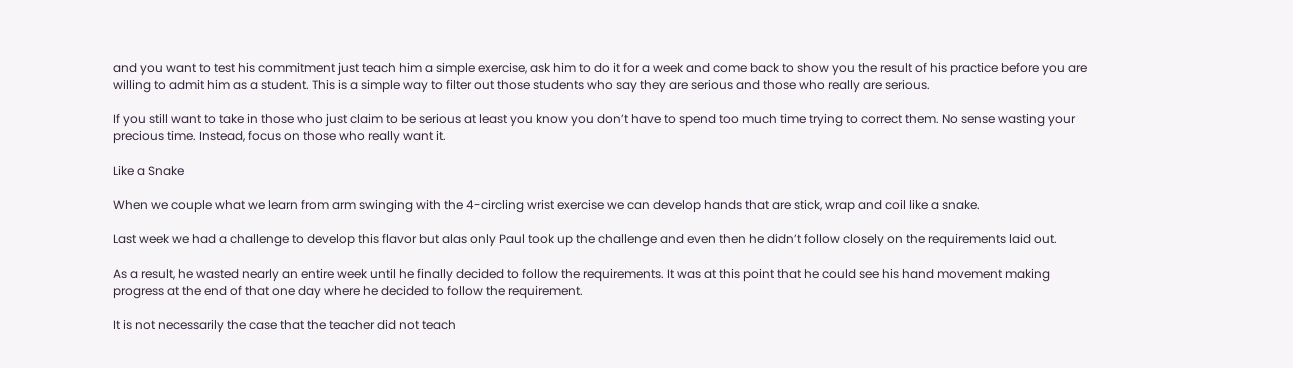and you want to test his commitment just teach him a simple exercise, ask him to do it for a week and come back to show you the result of his practice before you are willing to admit him as a student. This is a simple way to filter out those students who say they are serious and those who really are serious.

If you still want to take in those who just claim to be serious at least you know you don’t have to spend too much time trying to correct them. No sense wasting your precious time. Instead, focus on those who really want it.

Like a Snake

When we couple what we learn from arm swinging with the 4-circling wrist exercise we can develop hands that are stick, wrap and coil like a snake.

Last week we had a challenge to develop this flavor but alas only Paul took up the challenge and even then he didn’t follow closely on the requirements laid out.

As a result, he wasted nearly an entire week until he finally decided to follow the requirements. It was at this point that he could see his hand movement making progress at the end of that one day where he decided to follow the requirement.

It is not necessarily the case that the teacher did not teach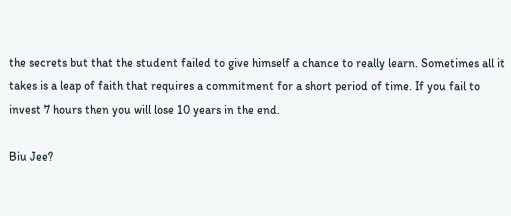the secrets but that the student failed to give himself a chance to really learn. Sometimes all it takes is a leap of faith that requires a commitment for a short period of time. If you fail to invest 7 hours then you will lose 10 years in the end.

Biu Jee?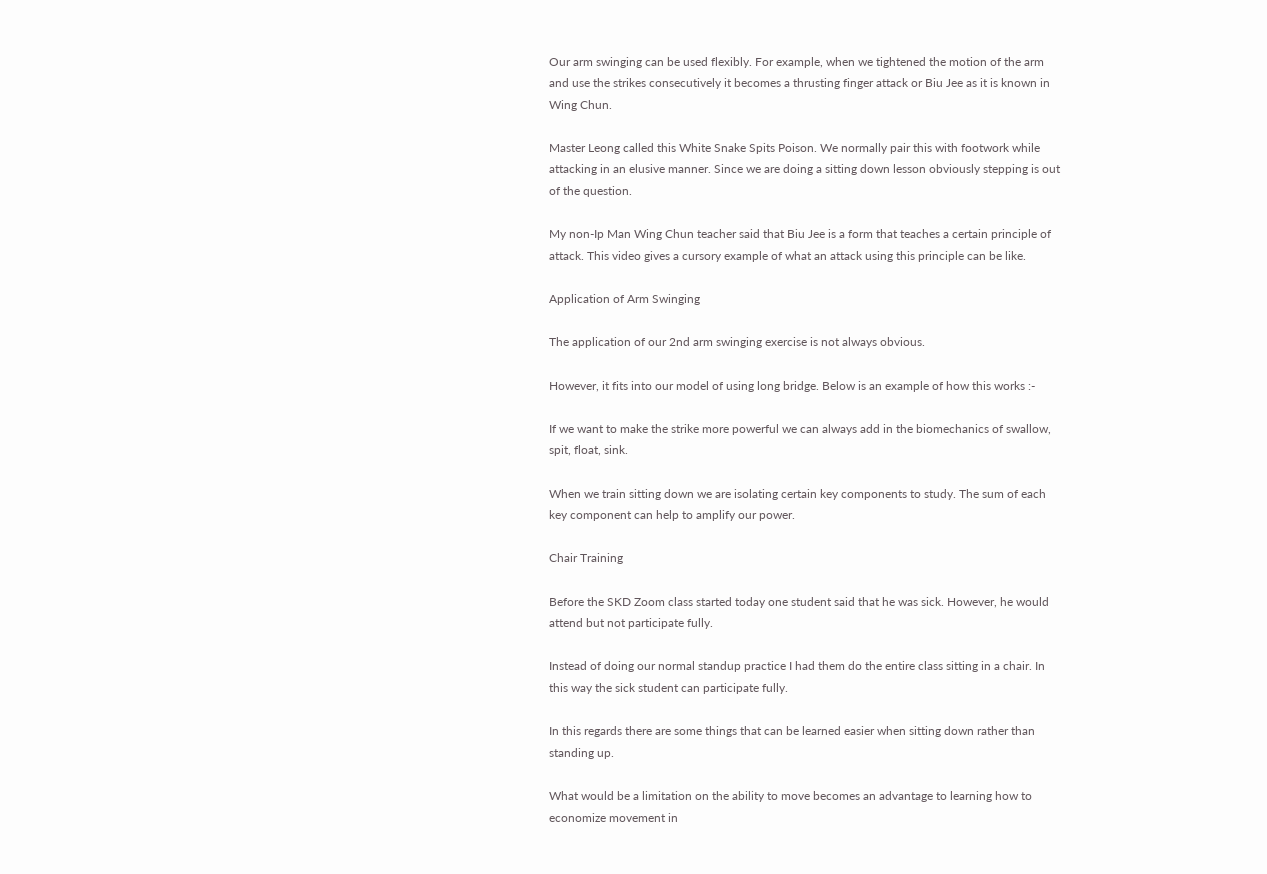Our arm swinging can be used flexibly. For example, when we tightened the motion of the arm and use the strikes consecutively it becomes a thrusting finger attack or Biu Jee as it is known in Wing Chun.

Master Leong called this White Snake Spits Poison. We normally pair this with footwork while attacking in an elusive manner. Since we are doing a sitting down lesson obviously stepping is out of the question.

My non-Ip Man Wing Chun teacher said that Biu Jee is a form that teaches a certain principle of attack. This video gives a cursory example of what an attack using this principle can be like.

Application of Arm Swinging

The application of our 2nd arm swinging exercise is not always obvious.

However, it fits into our model of using long bridge. Below is an example of how this works :-

If we want to make the strike more powerful we can always add in the biomechanics of swallow, spit, float, sink.

When we train sitting down we are isolating certain key components to study. The sum of each key component can help to amplify our power.

Chair Training

Before the SKD Zoom class started today one student said that he was sick. However, he would attend but not participate fully.

Instead of doing our normal standup practice I had them do the entire class sitting in a chair. In this way the sick student can participate fully.

In this regards there are some things that can be learned easier when sitting down rather than standing up.

What would be a limitation on the ability to move becomes an advantage to learning how to economize movement in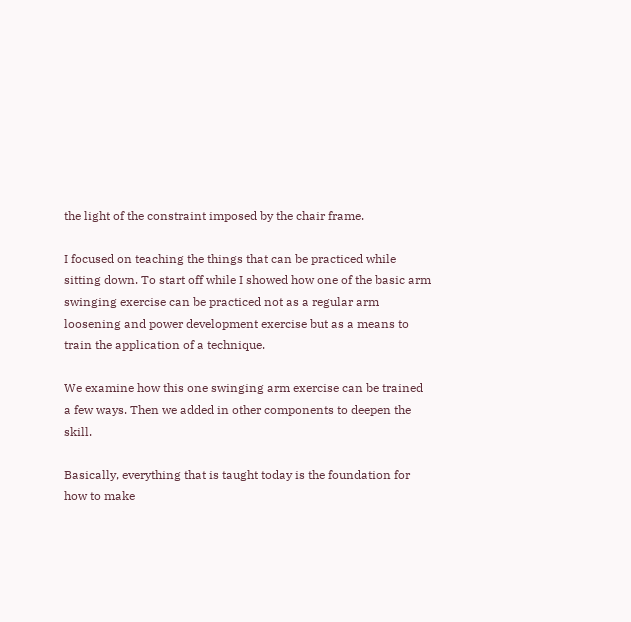the light of the constraint imposed by the chair frame.

I focused on teaching the things that can be practiced while sitting down. To start off while I showed how one of the basic arm swinging exercise can be practiced not as a regular arm loosening and power development exercise but as a means to train the application of a technique.

We examine how this one swinging arm exercise can be trained a few ways. Then we added in other components to deepen the skill.

Basically, everything that is taught today is the foundation for how to make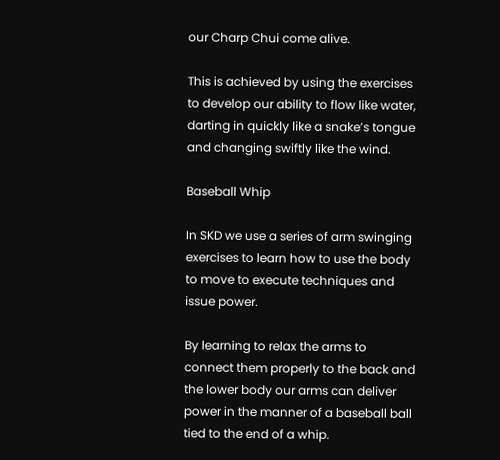our Charp Chui come alive.

This is achieved by using the exercises to develop our ability to flow like water, darting in quickly like a snake’s tongue and changing swiftly like the wind.

Baseball Whip

In SKD we use a series of arm swinging exercises to learn how to use the body to move to execute techniques and issue power.

By learning to relax the arms to connect them properly to the back and the lower body our arms can deliver power in the manner of a baseball ball tied to the end of a whip.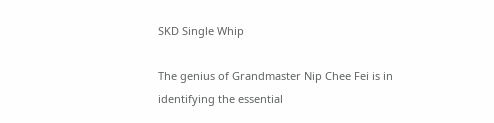SKD Single Whip

The genius of Grandmaster Nip Chee Fei is in identifying the essential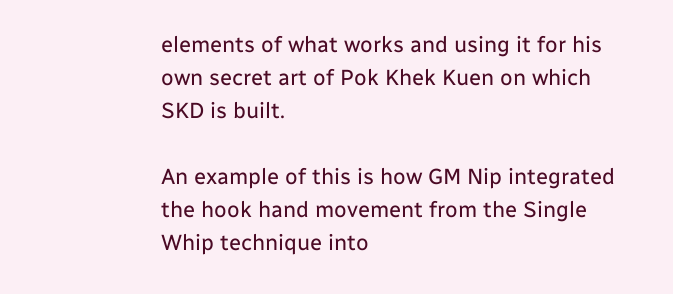elements of what works and using it for his own secret art of Pok Khek Kuen on which SKD is built.

An example of this is how GM Nip integrated the hook hand movement from the Single Whip technique into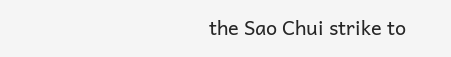the Sao Chui strike to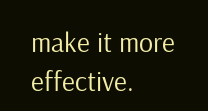make it more effective.